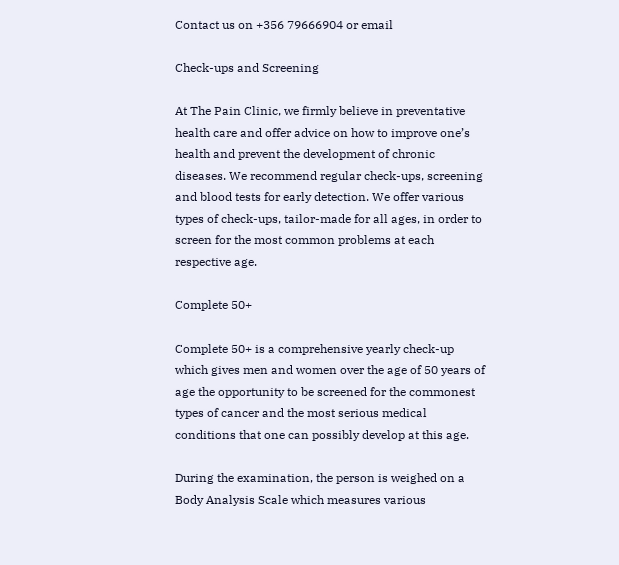Contact us on +356 79666904 or email

Check-ups and Screening

At The Pain Clinic, we firmly believe in preventative health care and offer advice on how to improve one’s health and prevent the development of chronic diseases. We recommend regular check-ups, screening and blood tests for early detection. We offer various types of check-ups, tailor-made for all ages, in order to screen for the most common problems at each respective age.

Complete 50+

Complete 50+ is a comprehensive yearly check-up which gives men and women over the age of 50 years of age the opportunity to be screened for the commonest types of cancer and the most serious medical conditions that one can possibly develop at this age.

During the examination, the person is weighed on a Body Analysis Scale which measures various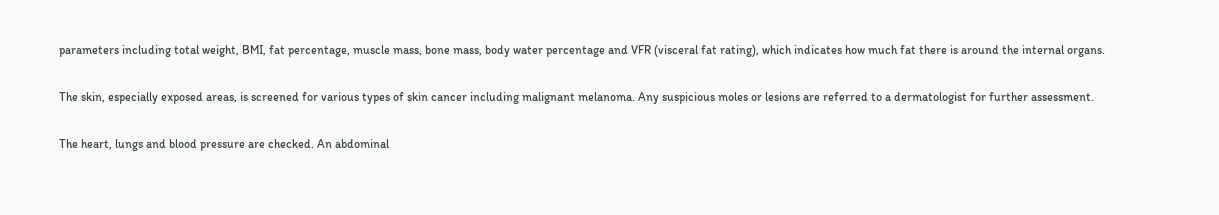parameters including total weight, BMI, fat percentage, muscle mass, bone mass, body water percentage and VFR (visceral fat rating), which indicates how much fat there is around the internal organs.

The skin, especially exposed areas, is screened for various types of skin cancer including malignant melanoma. Any suspicious moles or lesions are referred to a dermatologist for further assessment.

The heart, lungs and blood pressure are checked. An abdominal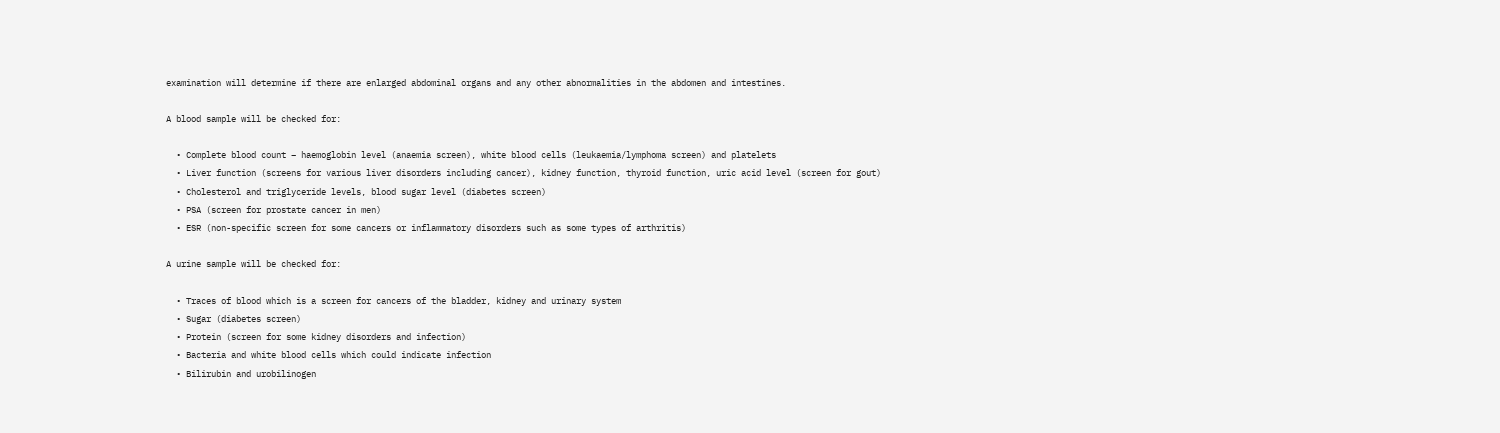examination will determine if there are enlarged abdominal organs and any other abnormalities in the abdomen and intestines.

A blood sample will be checked for:

  • Complete blood count – haemoglobin level (anaemia screen), white blood cells (leukaemia/lymphoma screen) and platelets
  • Liver function (screens for various liver disorders including cancer), kidney function, thyroid function, uric acid level (screen for gout)
  • Cholesterol and triglyceride levels, blood sugar level (diabetes screen)
  • PSA (screen for prostate cancer in men)
  • ESR (non-specific screen for some cancers or inflammatory disorders such as some types of arthritis)

A urine sample will be checked for:

  • Traces of blood which is a screen for cancers of the bladder, kidney and urinary system
  • Sugar (diabetes screen)
  • Protein (screen for some kidney disorders and infection)
  • Bacteria and white blood cells which could indicate infection
  • Bilirubin and urobilinogen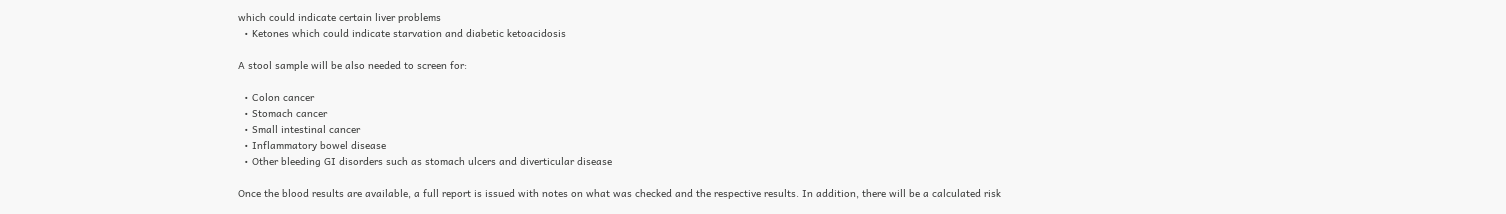which could indicate certain liver problems
  • Ketones which could indicate starvation and diabetic ketoacidosis

A stool sample will be also needed to screen for:

  • Colon cancer
  • Stomach cancer
  • Small intestinal cancer
  • Inflammatory bowel disease
  • Other bleeding GI disorders such as stomach ulcers and diverticular disease

Once the blood results are available, a full report is issued with notes on what was checked and the respective results. In addition, there will be a calculated risk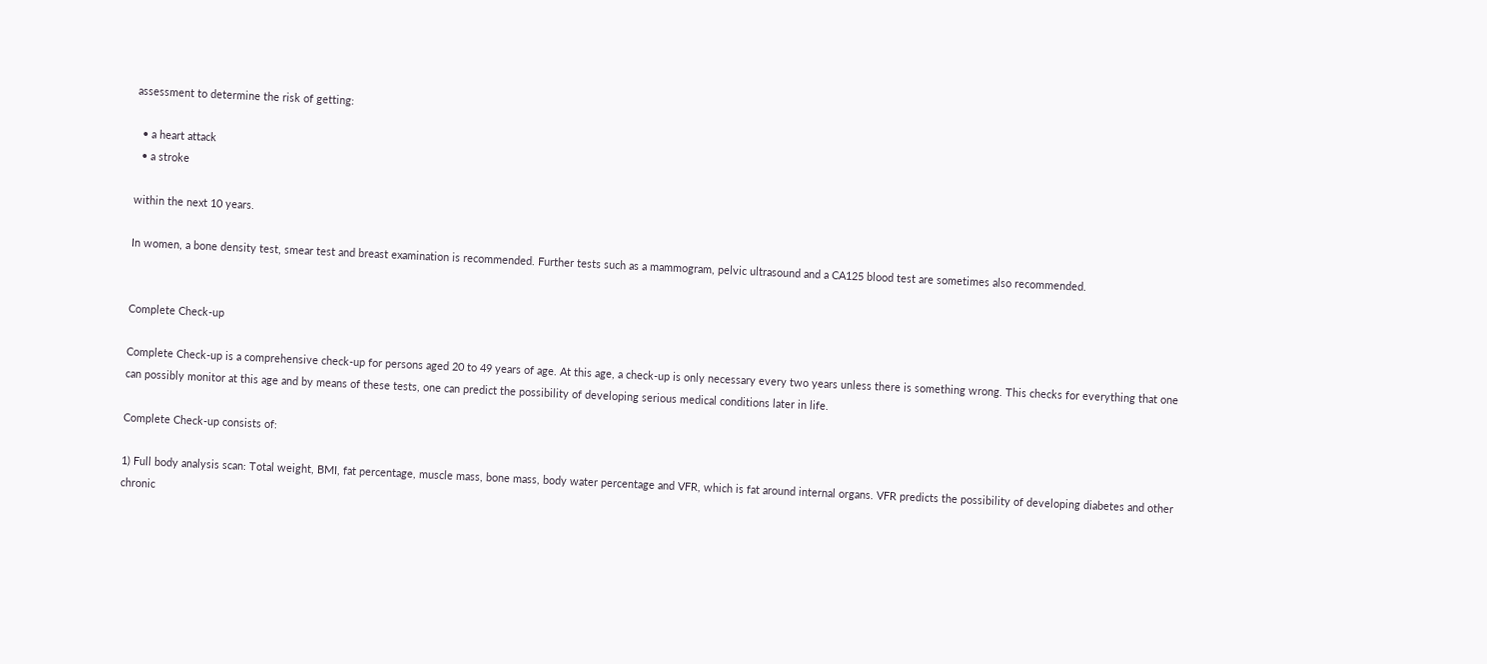assessment to determine the risk of getting:

  • a heart attack
  • a stroke

within the next 10 years.

In women, a bone density test, smear test and breast examination is recommended. Further tests such as a mammogram, pelvic ultrasound and a CA125 blood test are sometimes also recommended.


Complete Check-up

Complete Check-up is a comprehensive check-up for persons aged 20 to 49 years of age. At this age, a check-up is only necessary every two years unless there is something wrong. This checks for everything that one can possibly monitor at this age and by means of these tests, one can predict the possibility of developing serious medical conditions later in life.

Complete Check-up consists of:

1) Full body analysis scan: Total weight, BMI, fat percentage, muscle mass, bone mass, body water percentage and VFR, which is fat around internal organs. VFR predicts the possibility of developing diabetes and other chronic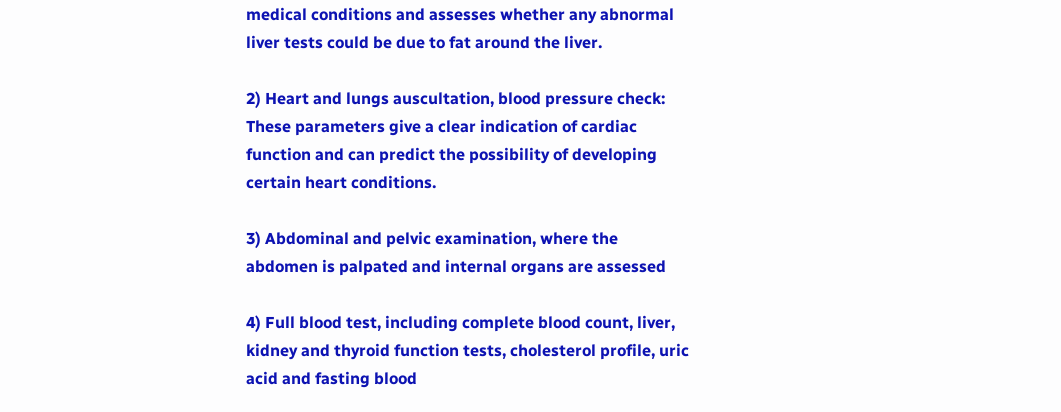medical conditions and assesses whether any abnormal liver tests could be due to fat around the liver.

2) Heart and lungs auscultation, blood pressure check: These parameters give a clear indication of cardiac function and can predict the possibility of developing certain heart conditions.

3) Abdominal and pelvic examination, where the abdomen is palpated and internal organs are assessed

4) Full blood test, including complete blood count, liver, kidney and thyroid function tests, cholesterol profile, uric acid and fasting blood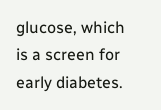glucose, which is a screen for early diabetes.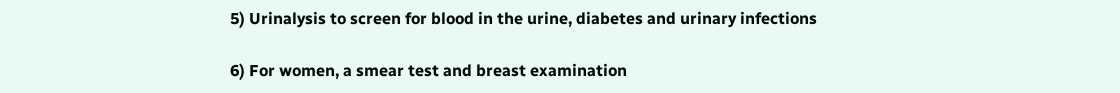5) Urinalysis to screen for blood in the urine, diabetes and urinary infections

6) For women, a smear test and breast examination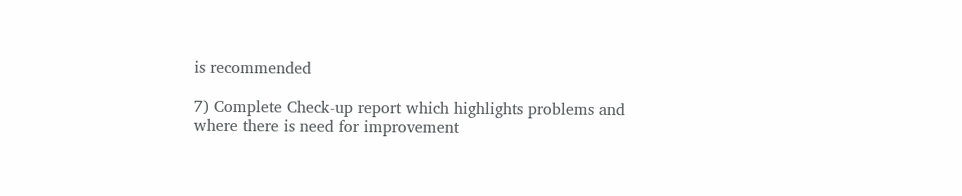is recommended

7) Complete Check-up report which highlights problems and where there is need for improvement